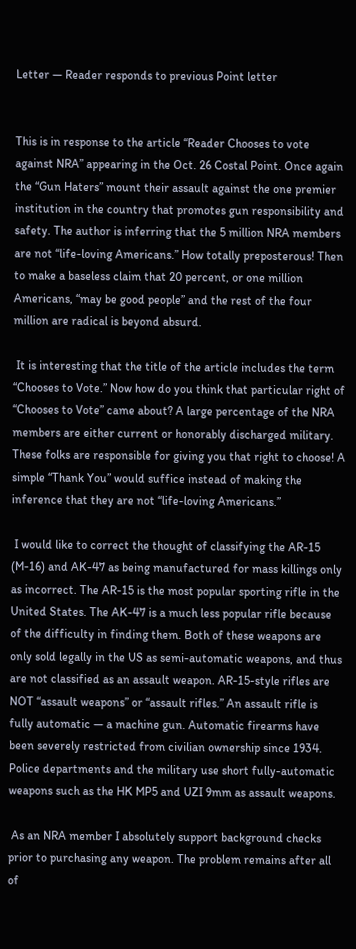Letter — Reader responds to previous Point letter


This is in response to the article “Reader Chooses to vote against NRA” appearing in the Oct. 26 Costal Point. Once again the “Gun Haters” mount their assault against the one premier institution in the country that promotes gun responsibility and safety. The author is inferring that the 5 million NRA members are not “life-loving Americans.” How totally preposterous! Then to make a baseless claim that 20 percent, or one million Americans, “may be good people” and the rest of the four million are radical is beyond absurd.

 It is interesting that the title of the article includes the term “Chooses to Vote.” Now how do you think that particular right of “Chooses to Vote” came about? A large percentage of the NRA members are either current or honorably discharged military. These folks are responsible for giving you that right to choose! A simple “Thank You” would suffice instead of making the inference that they are not “life-loving Americans.”

 I would like to correct the thought of classifying the AR-15 (M-16) and AK-47 as being manufactured for mass killings only as incorrect. The AR-15 is the most popular sporting rifle in the United States. The AK-47 is a much less popular rifle because of the difficulty in finding them. Both of these weapons are only sold legally in the US as semi-automatic weapons, and thus are not classified as an assault weapon. AR-15-style rifles are NOT “assault weapons” or “assault rifles.” An assault rifle is fully automatic — a machine gun. Automatic firearms have been severely restricted from civilian ownership since 1934. Police departments and the military use short fully-automatic weapons such as the HK MP5 and UZI 9mm as assault weapons.

 As an NRA member I absolutely support background checks prior to purchasing any weapon. The problem remains after all of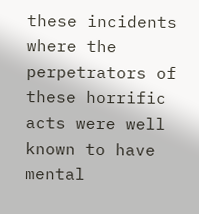these incidents where the perpetrators of these horrific acts were well known to have mental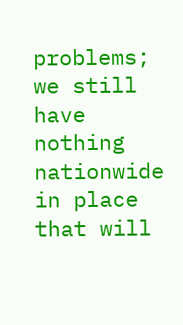problems; we still have nothing nationwide in place that will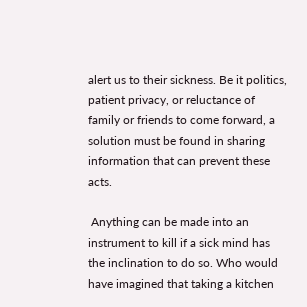alert us to their sickness. Be it politics, patient privacy, or reluctance of family or friends to come forward, a solution must be found in sharing information that can prevent these acts.

 Anything can be made into an instrument to kill if a sick mind has the inclination to do so. Who would have imagined that taking a kitchen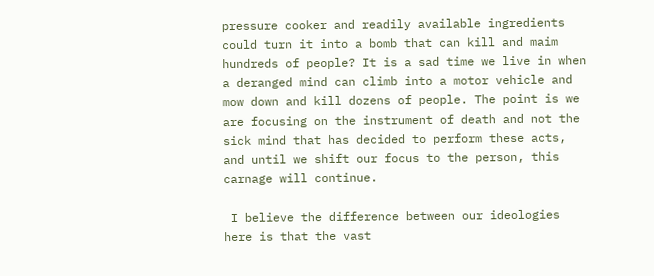pressure cooker and readily available ingredients could turn it into a bomb that can kill and maim hundreds of people? It is a sad time we live in when a deranged mind can climb into a motor vehicle and mow down and kill dozens of people. The point is we are focusing on the instrument of death and not the sick mind that has decided to perform these acts, and until we shift our focus to the person, this carnage will continue.

 I believe the difference between our ideologies here is that the vast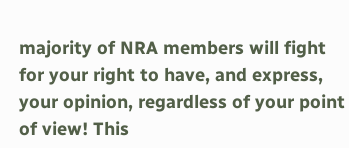majority of NRA members will fight for your right to have, and express, your opinion, regardless of your point of view! This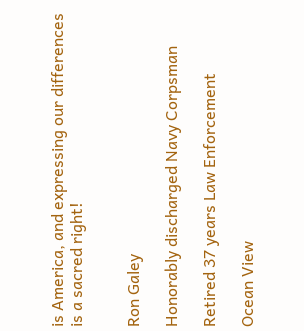is America, and expressing our differences is a sacred right!


Ron Galey

Honorably discharged Navy Corpsman

Retired 37 years Law Enforcement

Ocean View